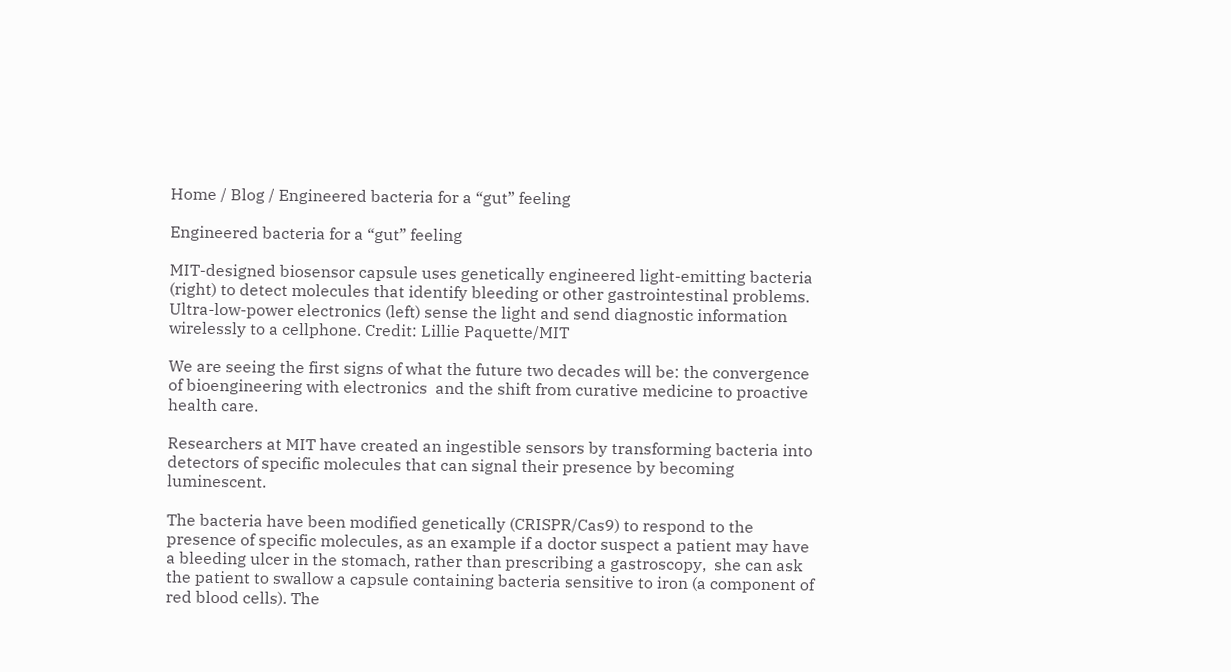Home / Blog / Engineered bacteria for a “gut” feeling

Engineered bacteria for a “gut” feeling

MIT-designed biosensor capsule uses genetically engineered light-emitting bacteria (right) to detect molecules that identify bleeding or other gastrointestinal problems. Ultra-low-power electronics (left) sense the light and send diagnostic information wirelessly to a cellphone. Credit: Lillie Paquette/MIT

We are seeing the first signs of what the future two decades will be: the convergence of bioengineering with electronics  and the shift from curative medicine to proactive health care.

Researchers at MIT have created an ingestible sensors by transforming bacteria into detectors of specific molecules that can signal their presence by becoming luminescent.

The bacteria have been modified genetically (CRISPR/Cas9) to respond to the presence of specific molecules, as an example if a doctor suspect a patient may have a bleeding ulcer in the stomach, rather than prescribing a gastroscopy,  she can ask the patient to swallow a capsule containing bacteria sensitive to iron (a component of red blood cells). The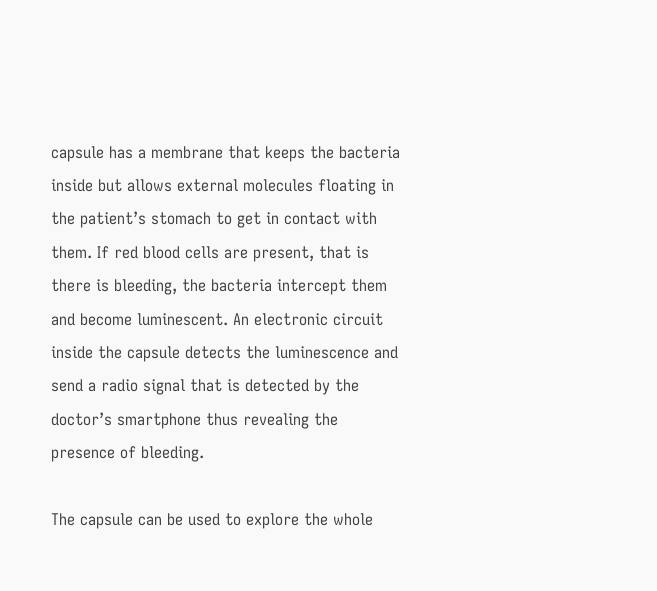capsule has a membrane that keeps the bacteria inside but allows external molecules floating in the patient’s stomach to get in contact with them. If red blood cells are present, that is there is bleeding, the bacteria intercept them and become luminescent. An electronic circuit inside the capsule detects the luminescence and send a radio signal that is detected by the doctor’s smartphone thus revealing the presence of bleeding.

The capsule can be used to explore the whole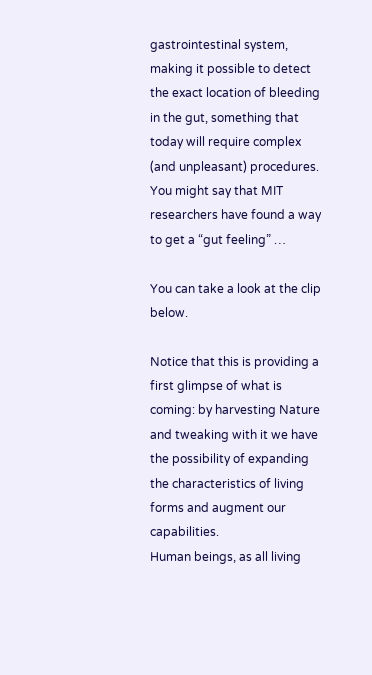gastrointestinal system, making it possible to detect the exact location of bleeding in the gut, something that today will require complex (and unpleasant) procedures. You might say that MIT researchers have found a way to get a “gut feeling” …

You can take a look at the clip below.

Notice that this is providing a first glimpse of what is coming: by harvesting Nature and tweaking with it we have the possibility of expanding the characteristics of living forms and augment our capabilities.
Human beings, as all living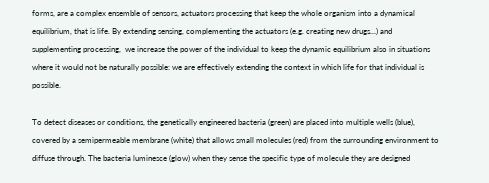forms, are a complex ensemble of sensors, actuators processing that keep the whole organism into a dynamical equilibrium, that is life. By extending sensing, complementing the actuators (e.g. creating new drugs…) and supplementing processing,  we increase the power of the individual to keep the dynamic equilibrium also in situations where it would not be naturally possible: we are effectively extending the context in which life for that individual is possible.

To detect diseases or conditions, the genetically engineered bacteria (green) are placed into multiple wells (blue), covered by a semipermeable membrane (white) that allows small molecules (red) from the surrounding environment to diffuse through. The bacteria luminesce (glow) when they sense the specific type of molecule they are designed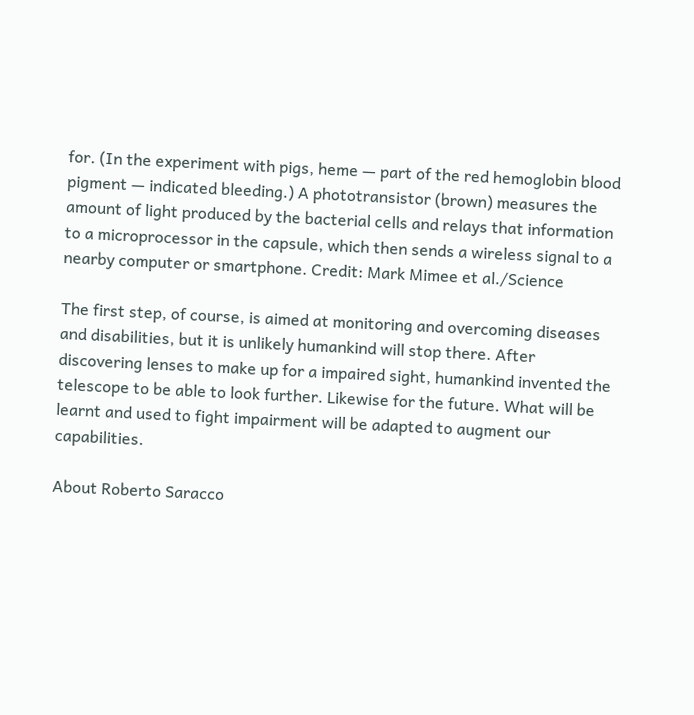for. (In the experiment with pigs, heme — part of the red hemoglobin blood pigment — indicated bleeding.) A phototransistor (brown) measures the amount of light produced by the bacterial cells and relays that information to a microprocessor in the capsule, which then sends a wireless signal to a nearby computer or smartphone. Credit: Mark Mimee et al./Science

The first step, of course, is aimed at monitoring and overcoming diseases and disabilities, but it is unlikely humankind will stop there. After discovering lenses to make up for a impaired sight, humankind invented the telescope to be able to look further. Likewise for the future. What will be learnt and used to fight impairment will be adapted to augment our capabilities.

About Roberto Saracco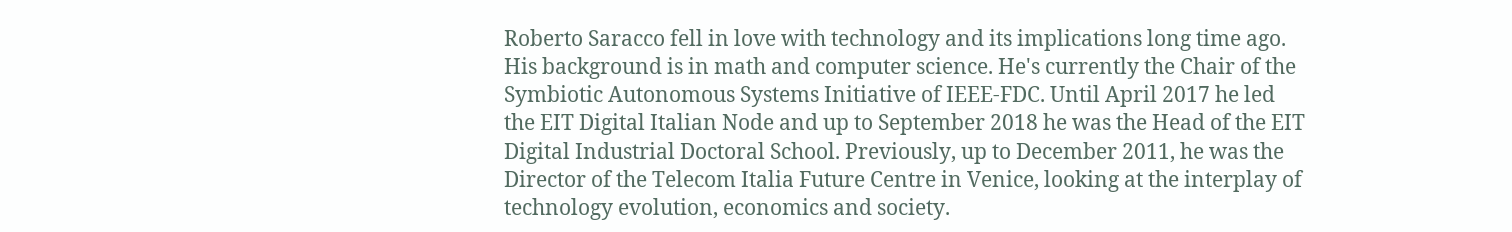Roberto Saracco fell in love with technology and its implications long time ago. His background is in math and computer science. He's currently the Chair of the Symbiotic Autonomous Systems Initiative of IEEE-FDC. Until April 2017 he led the EIT Digital Italian Node and up to September 2018 he was the Head of the EIT Digital Industrial Doctoral School. Previously, up to December 2011, he was the Director of the Telecom Italia Future Centre in Venice, looking at the interplay of technology evolution, economics and society.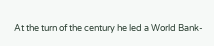At the turn of the century he led a World Bank-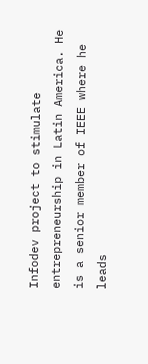Infodev project to stimulate entrepreneurship in Latin America. He is a senior member of IEEE where he leads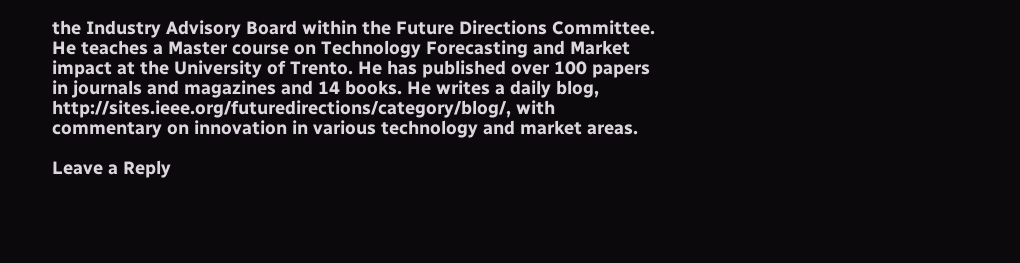the Industry Advisory Board within the Future Directions Committee. He teaches a Master course on Technology Forecasting and Market impact at the University of Trento. He has published over 100 papers in journals and magazines and 14 books. He writes a daily blog,  http://sites.ieee.org/futuredirections/category/blog/, with commentary on innovation in various technology and market areas.

Leave a Reply